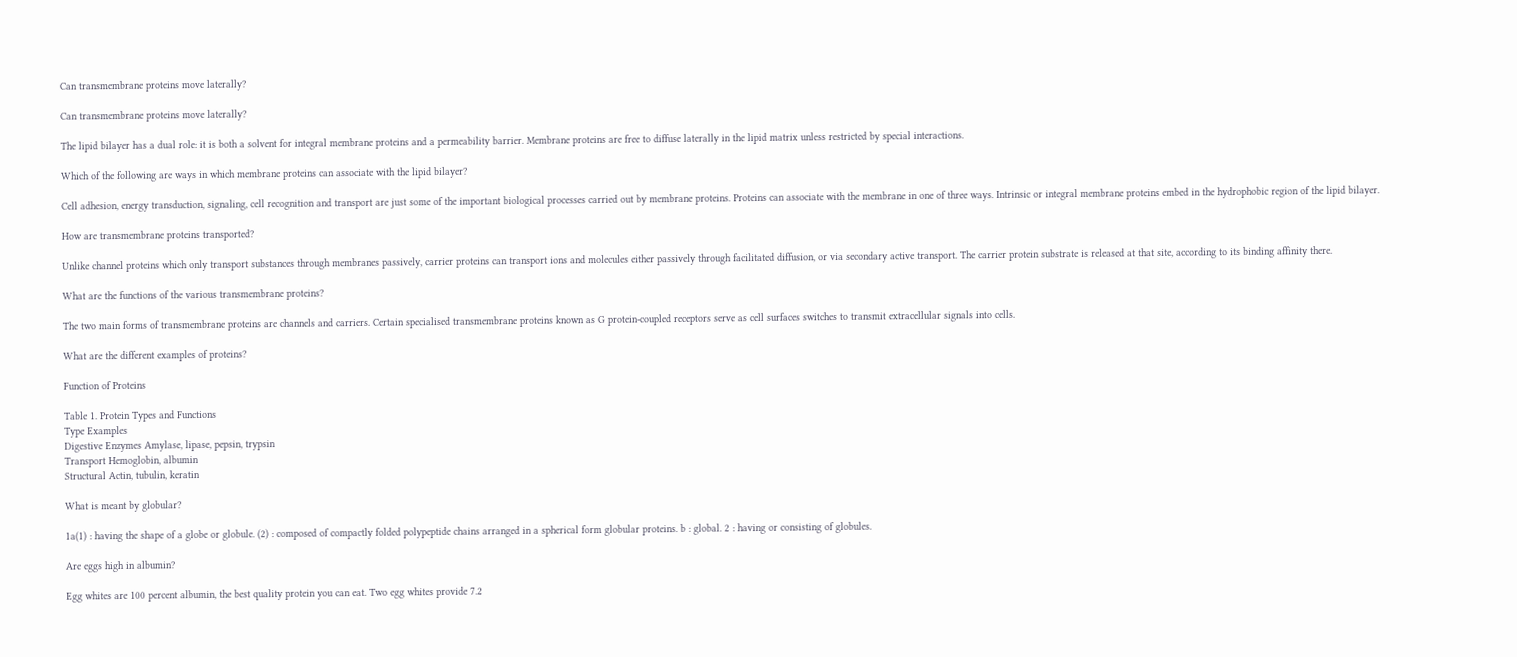Can transmembrane proteins move laterally?

Can transmembrane proteins move laterally?

The lipid bilayer has a dual role: it is both a solvent for integral membrane proteins and a permeability barrier. Membrane proteins are free to diffuse laterally in the lipid matrix unless restricted by special interactions.

Which of the following are ways in which membrane proteins can associate with the lipid bilayer?

Cell adhesion, energy transduction, signaling, cell recognition and transport are just some of the important biological processes carried out by membrane proteins. Proteins can associate with the membrane in one of three ways. Intrinsic or integral membrane proteins embed in the hydrophobic region of the lipid bilayer.

How are transmembrane proteins transported?

Unlike channel proteins which only transport substances through membranes passively, carrier proteins can transport ions and molecules either passively through facilitated diffusion, or via secondary active transport. The carrier protein substrate is released at that site, according to its binding affinity there.

What are the functions of the various transmembrane proteins?

The two main forms of transmembrane proteins are channels and carriers. Certain specialised transmembrane proteins known as G protein-coupled receptors serve as cell surfaces switches to transmit extracellular signals into cells.

What are the different examples of proteins?

Function of Proteins

Table 1. Protein Types and Functions
Type Examples
Digestive Enzymes Amylase, lipase, pepsin, trypsin
Transport Hemoglobin, albumin
Structural Actin, tubulin, keratin

What is meant by globular?

1a(1) : having the shape of a globe or globule. (2) : composed of compactly folded polypeptide chains arranged in a spherical form globular proteins. b : global. 2 : having or consisting of globules.

Are eggs high in albumin?

Egg whites are 100 percent albumin, the best quality protein you can eat. Two egg whites provide 7.2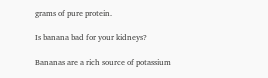grams of pure protein.

Is banana bad for your kidneys?

Bananas are a rich source of potassium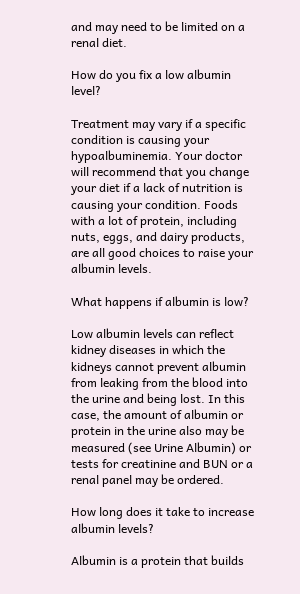and may need to be limited on a renal diet.

How do you fix a low albumin level?

Treatment may vary if a specific condition is causing your hypoalbuminemia. Your doctor will recommend that you change your diet if a lack of nutrition is causing your condition. Foods with a lot of protein, including nuts, eggs, and dairy products, are all good choices to raise your albumin levels.

What happens if albumin is low?

Low albumin levels can reflect kidney diseases in which the kidneys cannot prevent albumin from leaking from the blood into the urine and being lost. In this case, the amount of albumin or protein in the urine also may be measured (see Urine Albumin) or tests for creatinine and BUN or a renal panel may be ordered.

How long does it take to increase albumin levels?

Albumin is a protein that builds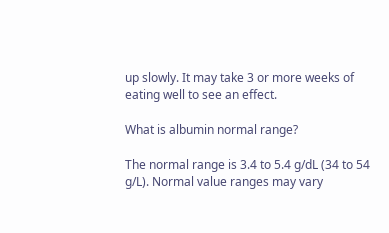up slowly. It may take 3 or more weeks of eating well to see an effect.

What is albumin normal range?

The normal range is 3.4 to 5.4 g/dL (34 to 54 g/L). Normal value ranges may vary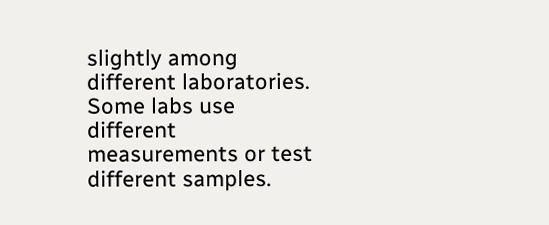slightly among different laboratories. Some labs use different measurements or test different samples.